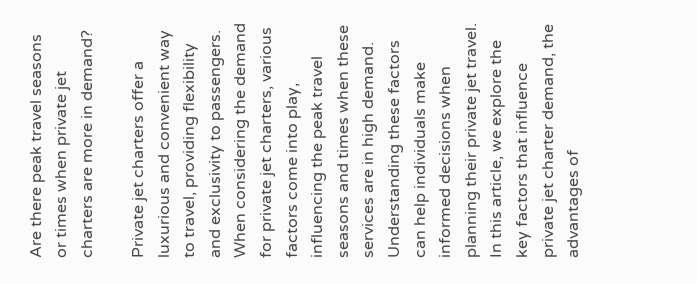Are there peak travel seasons or times when private jet charters are more in demand?

Private jet charters offer a luxurious and convenient way to travel, providing flexibility and exclusivity to passengers. When considering the demand for private jet charters, various factors come into play, influencing the peak travel seasons and times when these services are in high demand. Understanding these factors can help individuals make informed decisions when planning their private jet travel. In this article, we explore the key factors that influence private jet charter demand, the advantages of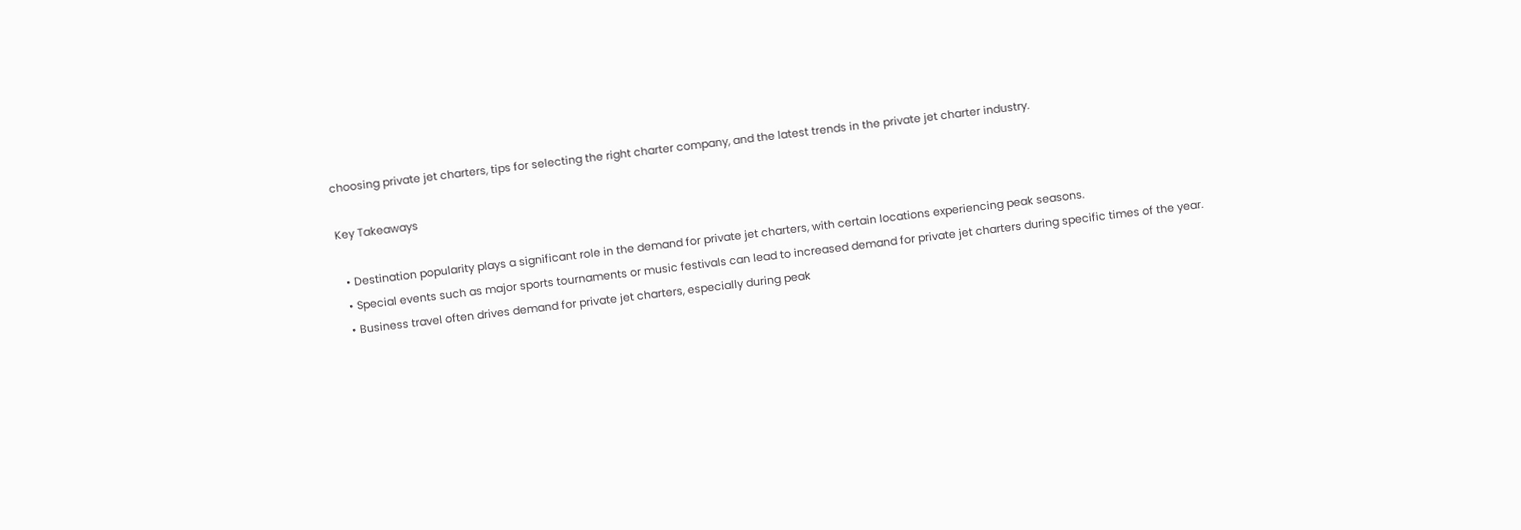choosing private jet charters, tips for selecting the right charter company, and the latest trends in the private jet charter industry.

Key Takeaways

  • Destination popularity plays a significant role in the demand for private jet charters, with certain locations experiencing peak seasons.
  • Special events such as major sports tournaments or music festivals can lead to increased demand for private jet charters during specific times of the year.
  • Business travel often drives demand for private jet charters, especially during peak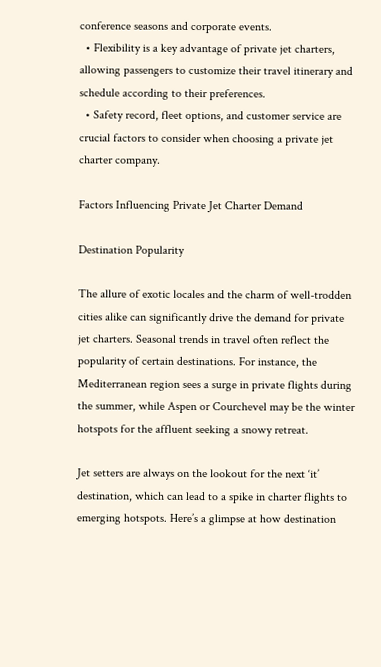conference seasons and corporate events.
  • Flexibility is a key advantage of private jet charters, allowing passengers to customize their travel itinerary and schedule according to their preferences.
  • Safety record, fleet options, and customer service are crucial factors to consider when choosing a private jet charter company.

Factors Influencing Private Jet Charter Demand

Destination Popularity

The allure of exotic locales and the charm of well-trodden cities alike can significantly drive the demand for private jet charters. Seasonal trends in travel often reflect the popularity of certain destinations. For instance, the Mediterranean region sees a surge in private flights during the summer, while Aspen or Courchevel may be the winter hotspots for the affluent seeking a snowy retreat.

Jet setters are always on the lookout for the next ‘it’ destination, which can lead to a spike in charter flights to emerging hotspots. Here’s a glimpse at how destination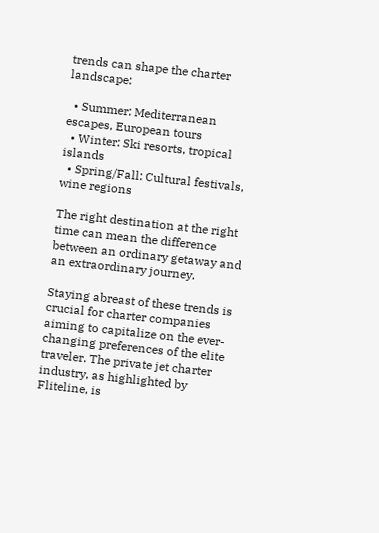trends can shape the charter landscape:

  • Summer: Mediterranean escapes, European tours
  • Winter: Ski resorts, tropical islands
  • Spring/Fall: Cultural festivals, wine regions

The right destination at the right time can mean the difference between an ordinary getaway and an extraordinary journey.

Staying abreast of these trends is crucial for charter companies aiming to capitalize on the ever-changing preferences of the elite traveler. The private jet charter industry, as highlighted by Fliteline, is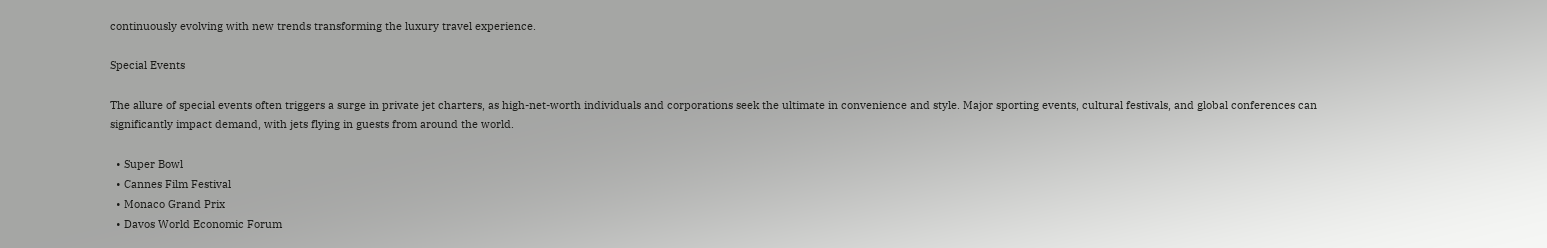continuously evolving with new trends transforming the luxury travel experience.

Special Events

The allure of special events often triggers a surge in private jet charters, as high-net-worth individuals and corporations seek the ultimate in convenience and style. Major sporting events, cultural festivals, and global conferences can significantly impact demand, with jets flying in guests from around the world.

  • Super Bowl
  • Cannes Film Festival
  • Monaco Grand Prix
  • Davos World Economic Forum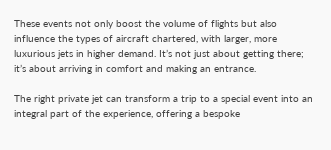These events not only boost the volume of flights but also influence the types of aircraft chartered, with larger, more luxurious jets in higher demand. It’s not just about getting there; it’s about arriving in comfort and making an entrance.

The right private jet can transform a trip to a special event into an integral part of the experience, offering a bespoke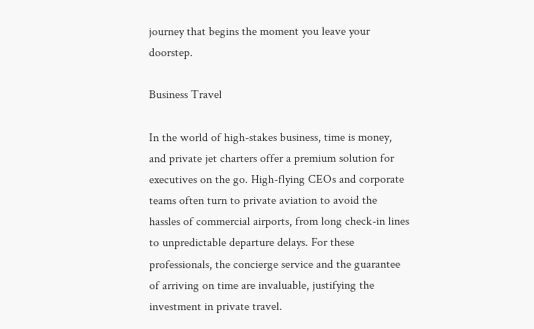journey that begins the moment you leave your doorstep.

Business Travel

In the world of high-stakes business, time is money, and private jet charters offer a premium solution for executives on the go. High-flying CEOs and corporate teams often turn to private aviation to avoid the hassles of commercial airports, from long check-in lines to unpredictable departure delays. For these professionals, the concierge service and the guarantee of arriving on time are invaluable, justifying the investment in private travel.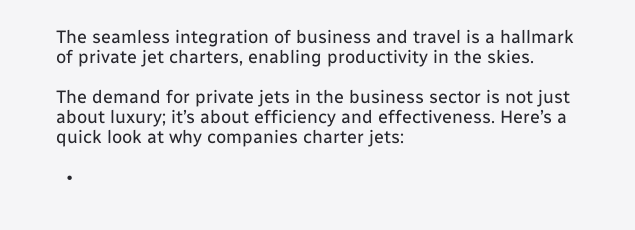The seamless integration of business and travel is a hallmark of private jet charters, enabling productivity in the skies.

The demand for private jets in the business sector is not just about luxury; it’s about efficiency and effectiveness. Here’s a quick look at why companies charter jets:

  •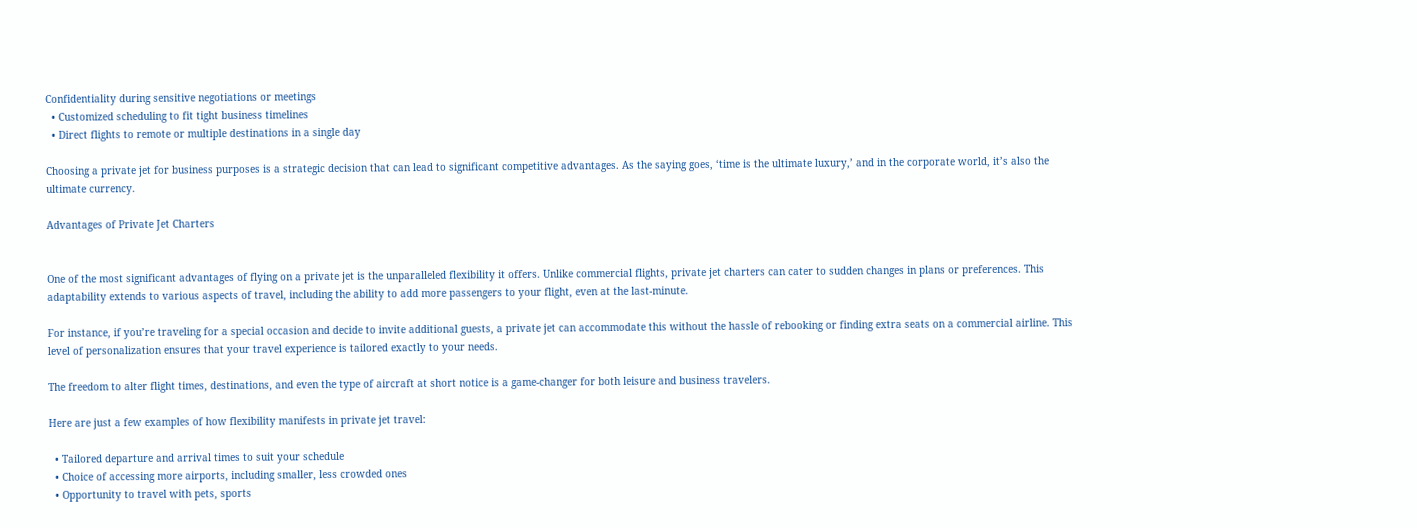Confidentiality during sensitive negotiations or meetings
  • Customized scheduling to fit tight business timelines
  • Direct flights to remote or multiple destinations in a single day

Choosing a private jet for business purposes is a strategic decision that can lead to significant competitive advantages. As the saying goes, ‘time is the ultimate luxury,’ and in the corporate world, it’s also the ultimate currency.

Advantages of Private Jet Charters


One of the most significant advantages of flying on a private jet is the unparalleled flexibility it offers. Unlike commercial flights, private jet charters can cater to sudden changes in plans or preferences. This adaptability extends to various aspects of travel, including the ability to add more passengers to your flight, even at the last-minute.

For instance, if you’re traveling for a special occasion and decide to invite additional guests, a private jet can accommodate this without the hassle of rebooking or finding extra seats on a commercial airline. This level of personalization ensures that your travel experience is tailored exactly to your needs.

The freedom to alter flight times, destinations, and even the type of aircraft at short notice is a game-changer for both leisure and business travelers.

Here are just a few examples of how flexibility manifests in private jet travel:

  • Tailored departure and arrival times to suit your schedule
  • Choice of accessing more airports, including smaller, less crowded ones
  • Opportunity to travel with pets, sports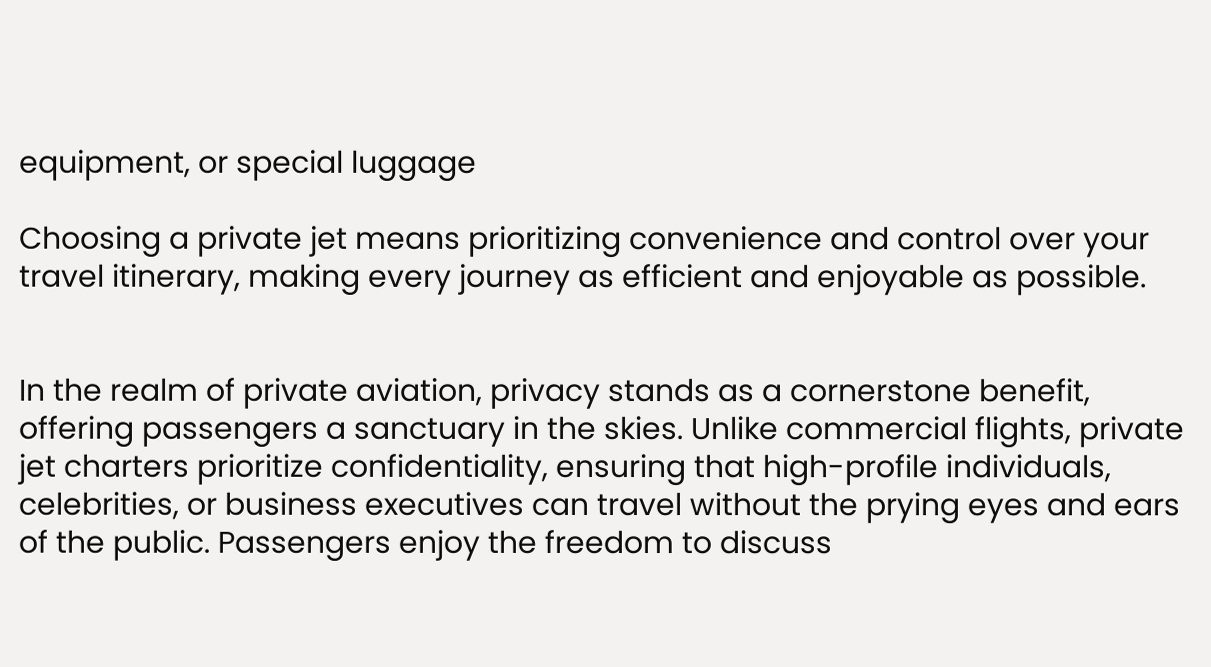equipment, or special luggage

Choosing a private jet means prioritizing convenience and control over your travel itinerary, making every journey as efficient and enjoyable as possible.


In the realm of private aviation, privacy stands as a cornerstone benefit, offering passengers a sanctuary in the skies. Unlike commercial flights, private jet charters prioritize confidentiality, ensuring that high-profile individuals, celebrities, or business executives can travel without the prying eyes and ears of the public. Passengers enjoy the freedom to discuss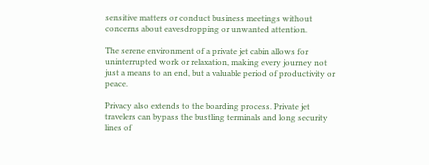sensitive matters or conduct business meetings without concerns about eavesdropping or unwanted attention.

The serene environment of a private jet cabin allows for uninterrupted work or relaxation, making every journey not just a means to an end, but a valuable period of productivity or peace.

Privacy also extends to the boarding process. Private jet travelers can bypass the bustling terminals and long security lines of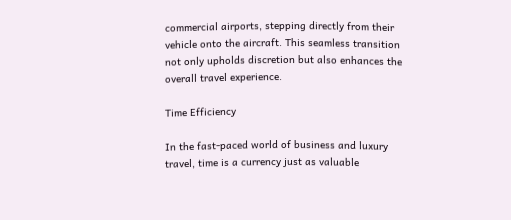commercial airports, stepping directly from their vehicle onto the aircraft. This seamless transition not only upholds discretion but also enhances the overall travel experience.

Time Efficiency

In the fast-paced world of business and luxury travel, time is a currency just as valuable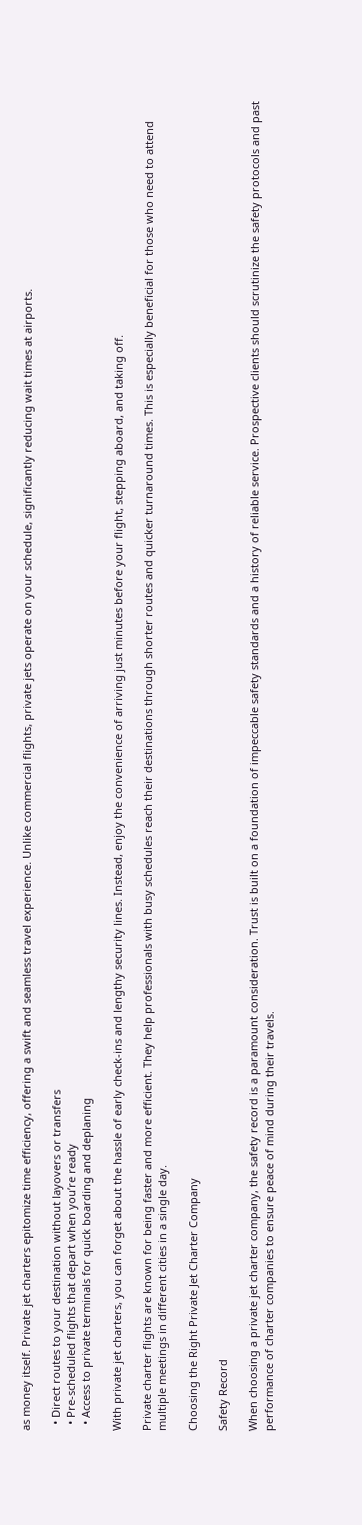as money itself. Private jet charters epitomize time efficiency, offering a swift and seamless travel experience. Unlike commercial flights, private jets operate on your schedule, significantly reducing wait times at airports.

  • Direct routes to your destination without layovers or transfers
  • Pre-scheduled flights that depart when you’re ready
  • Access to private terminals for quick boarding and deplaning

With private jet charters, you can forget about the hassle of early check-ins and lengthy security lines. Instead, enjoy the convenience of arriving just minutes before your flight, stepping aboard, and taking off.

Private charter flights are known for being faster and more efficient. They help professionals with busy schedules reach their destinations through shorter routes and quicker turnaround times. This is especially beneficial for those who need to attend multiple meetings in different cities in a single day.

Choosing the Right Private Jet Charter Company

Safety Record

When choosing a private jet charter company, the safety record is a paramount consideration. Trust is built on a foundation of impeccable safety standards and a history of reliable service. Prospective clients should scrutinize the safety protocols and past performance of charter companies to ensure peace of mind during their travels.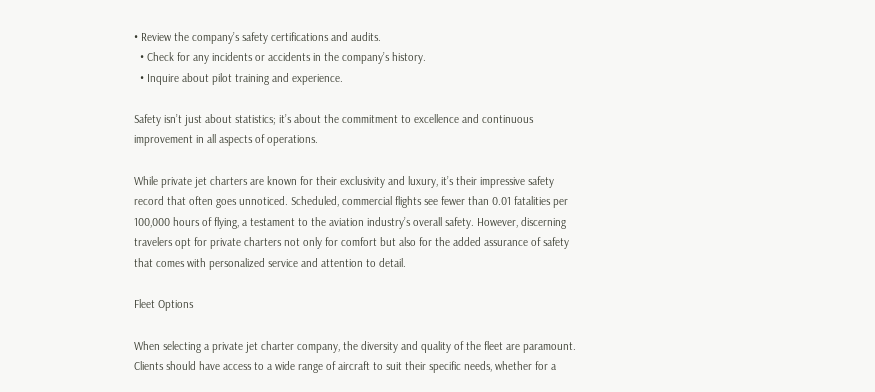• Review the company’s safety certifications and audits.
  • Check for any incidents or accidents in the company’s history.
  • Inquire about pilot training and experience.

Safety isn’t just about statistics; it’s about the commitment to excellence and continuous improvement in all aspects of operations.

While private jet charters are known for their exclusivity and luxury, it’s their impressive safety record that often goes unnoticed. Scheduled, commercial flights see fewer than 0.01 fatalities per 100,000 hours of flying, a testament to the aviation industry’s overall safety. However, discerning travelers opt for private charters not only for comfort but also for the added assurance of safety that comes with personalized service and attention to detail.

Fleet Options

When selecting a private jet charter company, the diversity and quality of the fleet are paramount. Clients should have access to a wide range of aircraft to suit their specific needs, whether for a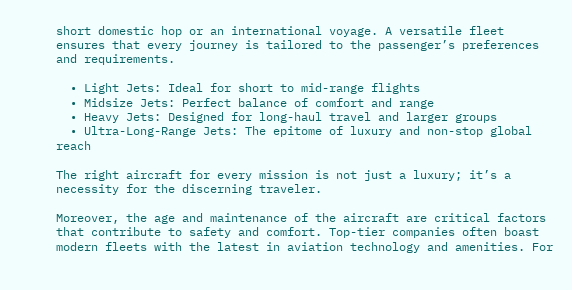short domestic hop or an international voyage. A versatile fleet ensures that every journey is tailored to the passenger’s preferences and requirements.

  • Light Jets: Ideal for short to mid-range flights
  • Midsize Jets: Perfect balance of comfort and range
  • Heavy Jets: Designed for long-haul travel and larger groups
  • Ultra-Long-Range Jets: The epitome of luxury and non-stop global reach

The right aircraft for every mission is not just a luxury; it’s a necessity for the discerning traveler.

Moreover, the age and maintenance of the aircraft are critical factors that contribute to safety and comfort. Top-tier companies often boast modern fleets with the latest in aviation technology and amenities. For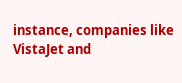instance, companies like VistaJet and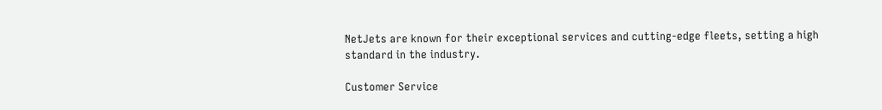NetJets are known for their exceptional services and cutting-edge fleets, setting a high standard in the industry.

Customer Service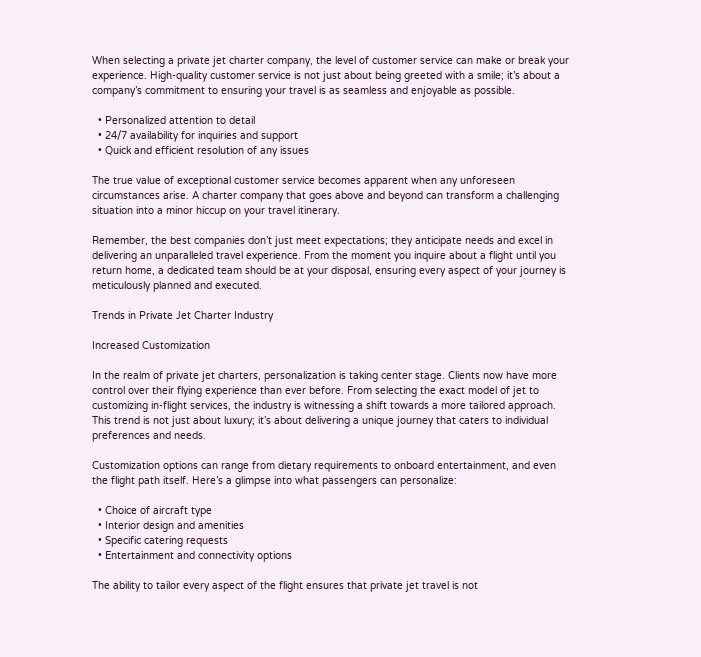When selecting a private jet charter company, the level of customer service can make or break your experience. High-quality customer service is not just about being greeted with a smile; it’s about a company’s commitment to ensuring your travel is as seamless and enjoyable as possible.

  • Personalized attention to detail
  • 24/7 availability for inquiries and support
  • Quick and efficient resolution of any issues

The true value of exceptional customer service becomes apparent when any unforeseen circumstances arise. A charter company that goes above and beyond can transform a challenging situation into a minor hiccup on your travel itinerary.

Remember, the best companies don’t just meet expectations; they anticipate needs and excel in delivering an unparalleled travel experience. From the moment you inquire about a flight until you return home, a dedicated team should be at your disposal, ensuring every aspect of your journey is meticulously planned and executed.

Trends in Private Jet Charter Industry

Increased Customization

In the realm of private jet charters, personalization is taking center stage. Clients now have more control over their flying experience than ever before. From selecting the exact model of jet to customizing in-flight services, the industry is witnessing a shift towards a more tailored approach. This trend is not just about luxury; it’s about delivering a unique journey that caters to individual preferences and needs.

Customization options can range from dietary requirements to onboard entertainment, and even the flight path itself. Here’s a glimpse into what passengers can personalize:

  • Choice of aircraft type
  • Interior design and amenities
  • Specific catering requests
  • Entertainment and connectivity options

The ability to tailor every aspect of the flight ensures that private jet travel is not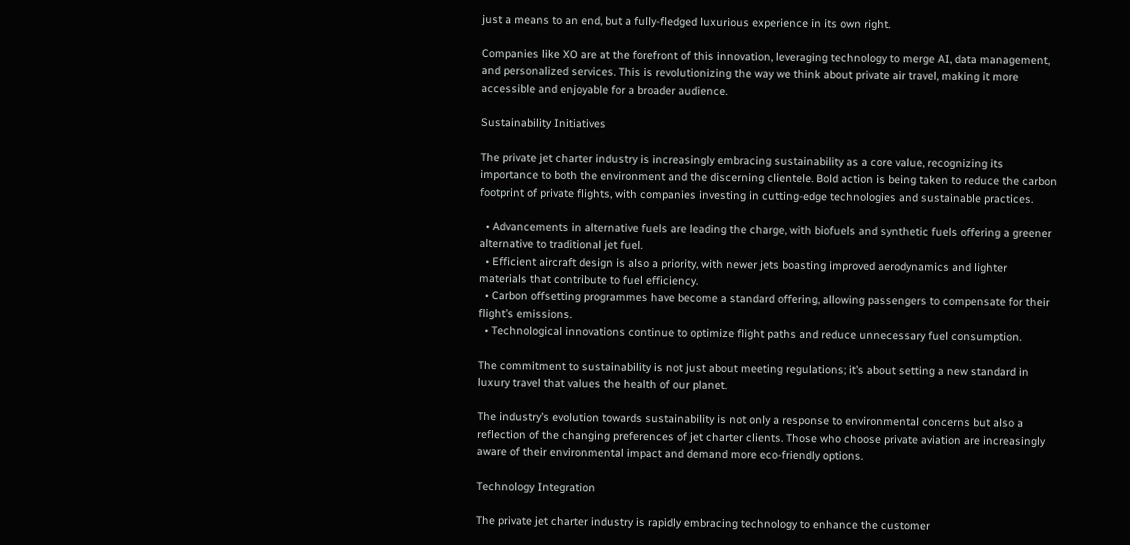just a means to an end, but a fully-fledged luxurious experience in its own right.

Companies like XO are at the forefront of this innovation, leveraging technology to merge AI, data management, and personalized services. This is revolutionizing the way we think about private air travel, making it more accessible and enjoyable for a broader audience.

Sustainability Initiatives

The private jet charter industry is increasingly embracing sustainability as a core value, recognizing its importance to both the environment and the discerning clientele. Bold action is being taken to reduce the carbon footprint of private flights, with companies investing in cutting-edge technologies and sustainable practices.

  • Advancements in alternative fuels are leading the charge, with biofuels and synthetic fuels offering a greener alternative to traditional jet fuel.
  • Efficient aircraft design is also a priority, with newer jets boasting improved aerodynamics and lighter materials that contribute to fuel efficiency.
  • Carbon offsetting programmes have become a standard offering, allowing passengers to compensate for their flight’s emissions.
  • Technological innovations continue to optimize flight paths and reduce unnecessary fuel consumption.

The commitment to sustainability is not just about meeting regulations; it’s about setting a new standard in luxury travel that values the health of our planet.

The industry’s evolution towards sustainability is not only a response to environmental concerns but also a reflection of the changing preferences of jet charter clients. Those who choose private aviation are increasingly aware of their environmental impact and demand more eco-friendly options.

Technology Integration

The private jet charter industry is rapidly embracing technology to enhance the customer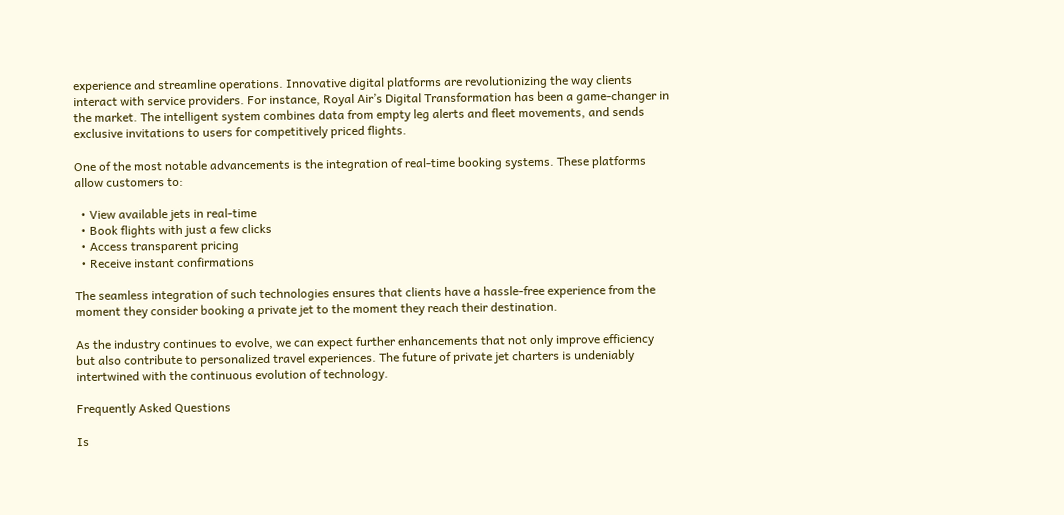experience and streamline operations. Innovative digital platforms are revolutionizing the way clients interact with service providers. For instance, Royal Air’s Digital Transformation has been a game-changer in the market. The intelligent system combines data from empty leg alerts and fleet movements, and sends exclusive invitations to users for competitively priced flights.

One of the most notable advancements is the integration of real-time booking systems. These platforms allow customers to:

  • View available jets in real-time
  • Book flights with just a few clicks
  • Access transparent pricing
  • Receive instant confirmations

The seamless integration of such technologies ensures that clients have a hassle-free experience from the moment they consider booking a private jet to the moment they reach their destination.

As the industry continues to evolve, we can expect further enhancements that not only improve efficiency but also contribute to personalized travel experiences. The future of private jet charters is undeniably intertwined with the continuous evolution of technology.

Frequently Asked Questions

Is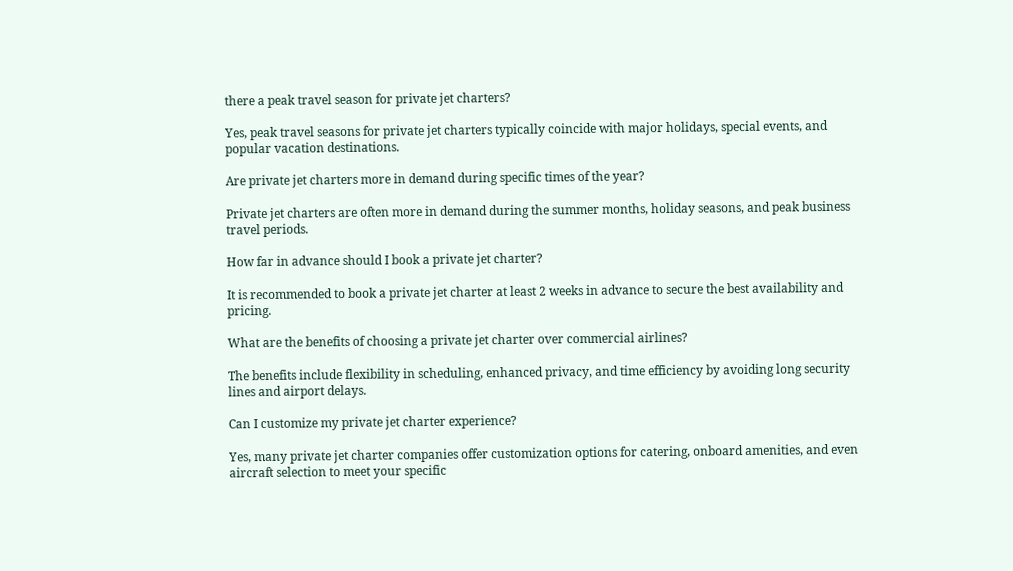there a peak travel season for private jet charters?

Yes, peak travel seasons for private jet charters typically coincide with major holidays, special events, and popular vacation destinations.

Are private jet charters more in demand during specific times of the year?

Private jet charters are often more in demand during the summer months, holiday seasons, and peak business travel periods.

How far in advance should I book a private jet charter?

It is recommended to book a private jet charter at least 2 weeks in advance to secure the best availability and pricing.

What are the benefits of choosing a private jet charter over commercial airlines?

The benefits include flexibility in scheduling, enhanced privacy, and time efficiency by avoiding long security lines and airport delays.

Can I customize my private jet charter experience?

Yes, many private jet charter companies offer customization options for catering, onboard amenities, and even aircraft selection to meet your specific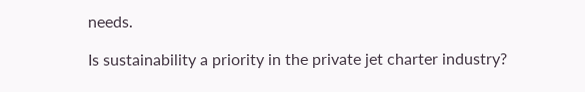needs.

Is sustainability a priority in the private jet charter industry?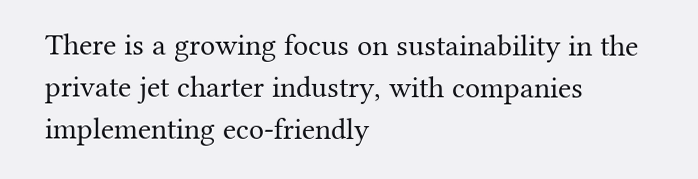There is a growing focus on sustainability in the private jet charter industry, with companies implementing eco-friendly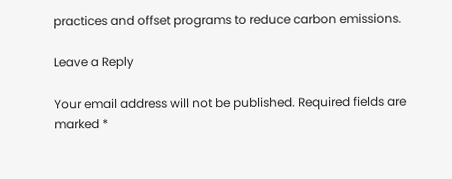practices and offset programs to reduce carbon emissions.

Leave a Reply

Your email address will not be published. Required fields are marked *